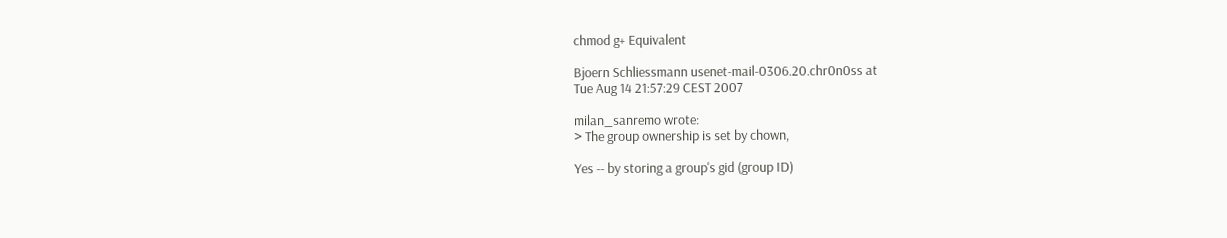chmod g+ Equivalent

Bjoern Schliessmann usenet-mail-0306.20.chr0n0ss at
Tue Aug 14 21:57:29 CEST 2007

milan_sanremo wrote:
> The group ownership is set by chown,

Yes -- by storing a group's gid (group ID)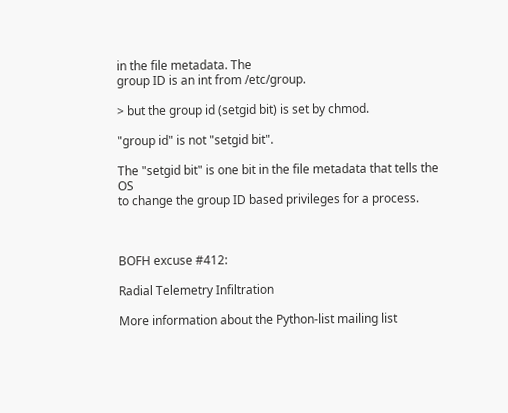in the file metadata. The
group ID is an int from /etc/group.

> but the group id (setgid bit) is set by chmod.

"group id" is not "setgid bit".

The "setgid bit" is one bit in the file metadata that tells the OS
to change the group ID based privileges for a process.



BOFH excuse #412:

Radial Telemetry Infiltration

More information about the Python-list mailing list